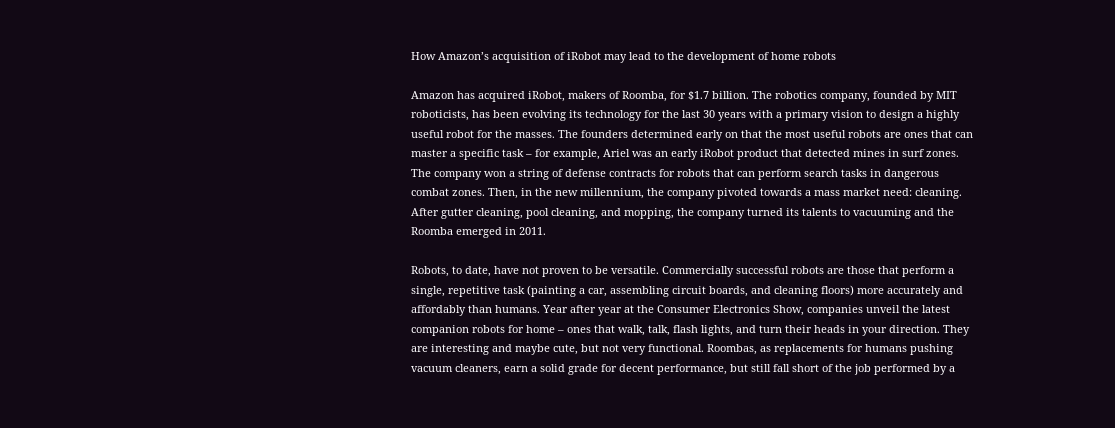How Amazon’s acquisition of iRobot may lead to the development of home robots

Amazon has acquired iRobot, makers of Roomba, for $1.7 billion. The robotics company, founded by MIT roboticists, has been evolving its technology for the last 30 years with a primary vision to design a highly useful robot for the masses. The founders determined early on that the most useful robots are ones that can master a specific task – for example, Ariel was an early iRobot product that detected mines in surf zones. The company won a string of defense contracts for robots that can perform search tasks in dangerous combat zones. Then, in the new millennium, the company pivoted towards a mass market need: cleaning. After gutter cleaning, pool cleaning, and mopping, the company turned its talents to vacuuming and the Roomba emerged in 2011.

Robots, to date, have not proven to be versatile. Commercially successful robots are those that perform a single, repetitive task (painting a car, assembling circuit boards, and cleaning floors) more accurately and affordably than humans. Year after year at the Consumer Electronics Show, companies unveil the latest companion robots for home – ones that walk, talk, flash lights, and turn their heads in your direction. They are interesting and maybe cute, but not very functional. Roombas, as replacements for humans pushing vacuum cleaners, earn a solid grade for decent performance, but still fall short of the job performed by a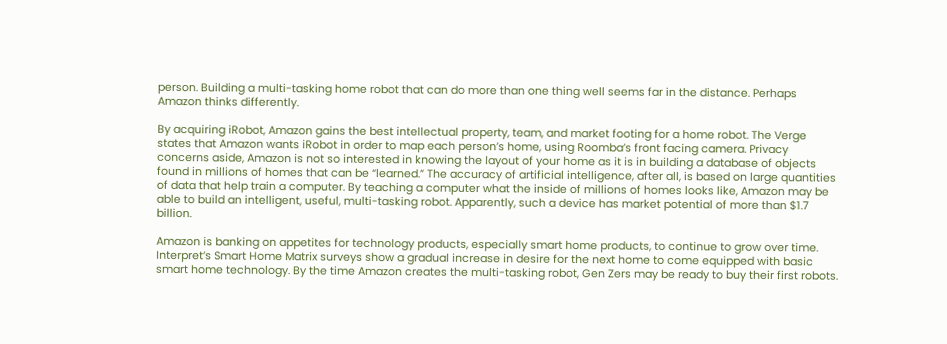person. Building a multi-tasking home robot that can do more than one thing well seems far in the distance. Perhaps Amazon thinks differently.

By acquiring iRobot, Amazon gains the best intellectual property, team, and market footing for a home robot. The Verge states that Amazon wants iRobot in order to map each person’s home, using Roomba’s front facing camera. Privacy concerns aside, Amazon is not so interested in knowing the layout of your home as it is in building a database of objects found in millions of homes that can be “learned.” The accuracy of artificial intelligence, after all, is based on large quantities of data that help train a computer. By teaching a computer what the inside of millions of homes looks like, Amazon may be able to build an intelligent, useful, multi-tasking robot. Apparently, such a device has market potential of more than $1.7 billion.

Amazon is banking on appetites for technology products, especially smart home products, to continue to grow over time. Interpret’s Smart Home Matrix surveys show a gradual increase in desire for the next home to come equipped with basic smart home technology. By the time Amazon creates the multi-tasking robot, Gen Zers may be ready to buy their first robots.